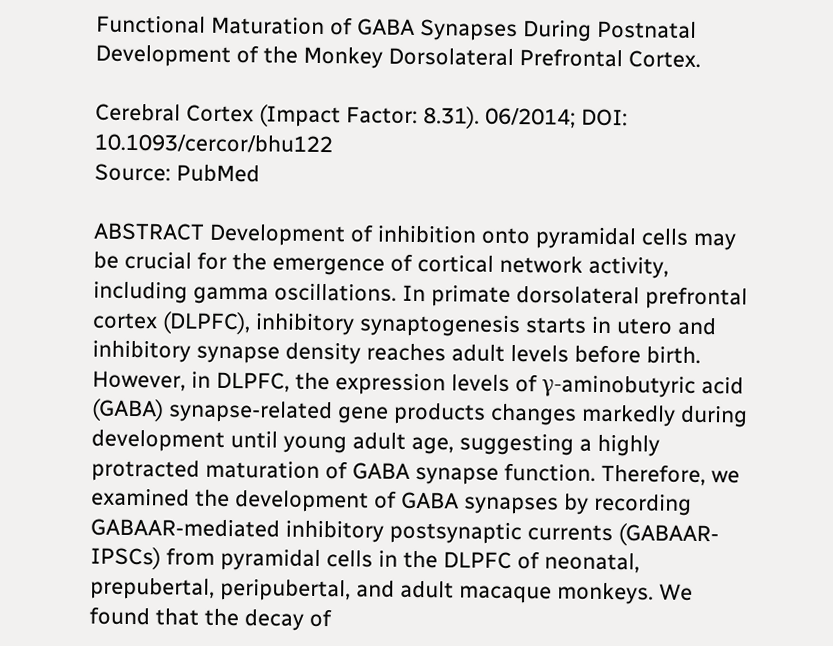Functional Maturation of GABA Synapses During Postnatal Development of the Monkey Dorsolateral Prefrontal Cortex.

Cerebral Cortex (Impact Factor: 8.31). 06/2014; DOI: 10.1093/cercor/bhu122
Source: PubMed

ABSTRACT Development of inhibition onto pyramidal cells may be crucial for the emergence of cortical network activity, including gamma oscillations. In primate dorsolateral prefrontal cortex (DLPFC), inhibitory synaptogenesis starts in utero and inhibitory synapse density reaches adult levels before birth. However, in DLPFC, the expression levels of γ-aminobutyric acid (GABA) synapse-related gene products changes markedly during development until young adult age, suggesting a highly protracted maturation of GABA synapse function. Therefore, we examined the development of GABA synapses by recording GABAAR-mediated inhibitory postsynaptic currents (GABAAR-IPSCs) from pyramidal cells in the DLPFC of neonatal, prepubertal, peripubertal, and adult macaque monkeys. We found that the decay of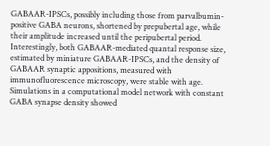GABAAR-IPSCs, possibly including those from parvalbumin-positive GABA neurons, shortened by prepubertal age, while their amplitude increased until the peripubertal period. Interestingly, both GABAAR-mediated quantal response size, estimated by miniature GABAAR-IPSCs, and the density of GABAAR synaptic appositions, measured with immunofluorescence microscopy, were stable with age. Simulations in a computational model network with constant GABA synapse density showed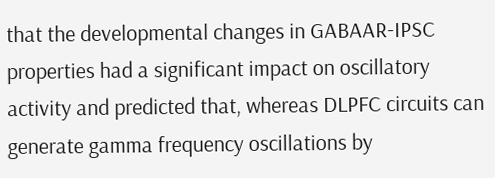that the developmental changes in GABAAR-IPSC properties had a significant impact on oscillatory activity and predicted that, whereas DLPFC circuits can generate gamma frequency oscillations by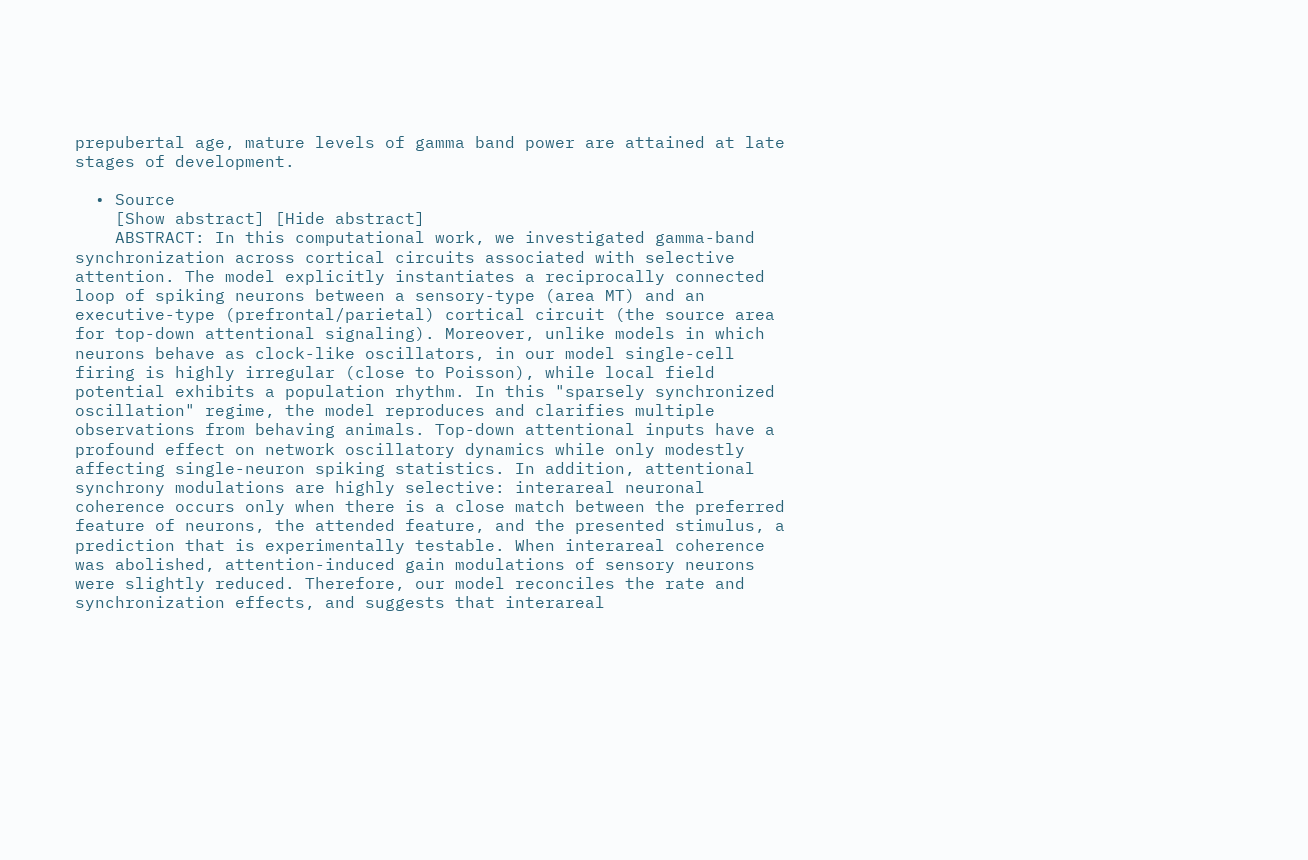prepubertal age, mature levels of gamma band power are attained at late stages of development.

  • Source
    [Show abstract] [Hide abstract]
    ABSTRACT: In this computational work, we investigated gamma-band synchronization across cortical circuits associated with selective attention. The model explicitly instantiates a reciprocally connected loop of spiking neurons between a sensory-type (area MT) and an executive-type (prefrontal/parietal) cortical circuit (the source area for top-down attentional signaling). Moreover, unlike models in which neurons behave as clock-like oscillators, in our model single-cell firing is highly irregular (close to Poisson), while local field potential exhibits a population rhythm. In this "sparsely synchronized oscillation" regime, the model reproduces and clarifies multiple observations from behaving animals. Top-down attentional inputs have a profound effect on network oscillatory dynamics while only modestly affecting single-neuron spiking statistics. In addition, attentional synchrony modulations are highly selective: interareal neuronal coherence occurs only when there is a close match between the preferred feature of neurons, the attended feature, and the presented stimulus, a prediction that is experimentally testable. When interareal coherence was abolished, attention-induced gain modulations of sensory neurons were slightly reduced. Therefore, our model reconciles the rate and synchronization effects, and suggests that interareal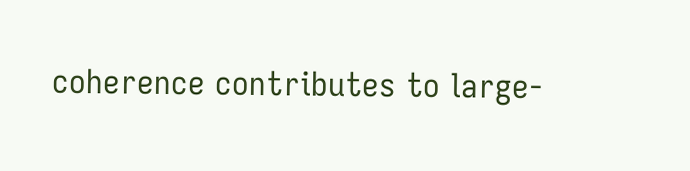coherence contributes to large-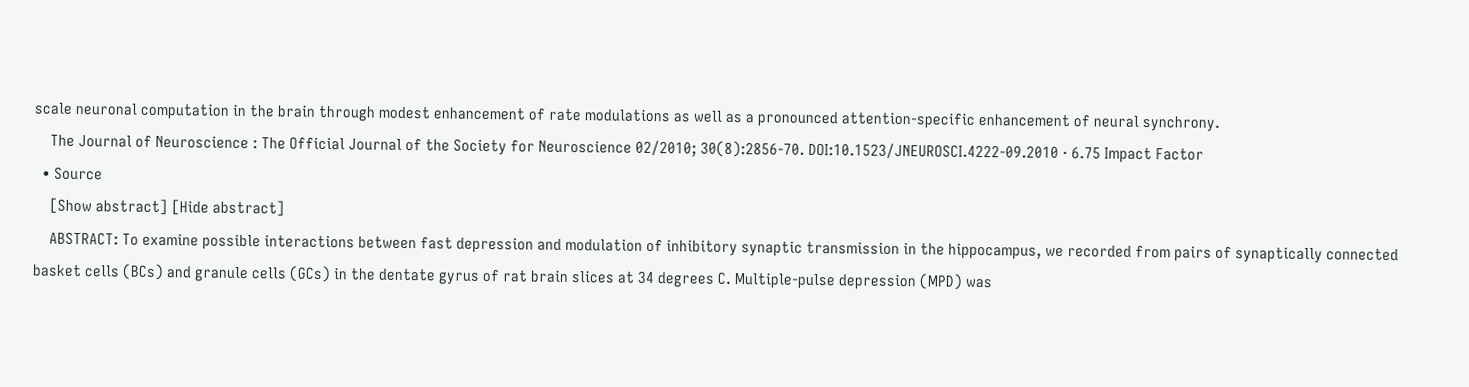scale neuronal computation in the brain through modest enhancement of rate modulations as well as a pronounced attention-specific enhancement of neural synchrony.
    The Journal of Neuroscience : The Official Journal of the Society for Neuroscience 02/2010; 30(8):2856-70. DOI:10.1523/JNEUROSCI.4222-09.2010 · 6.75 Impact Factor
  • Source
    [Show abstract] [Hide abstract]
    ABSTRACT: To examine possible interactions between fast depression and modulation of inhibitory synaptic transmission in the hippocampus, we recorded from pairs of synaptically connected basket cells (BCs) and granule cells (GCs) in the dentate gyrus of rat brain slices at 34 degrees C. Multiple-pulse depression (MPD) was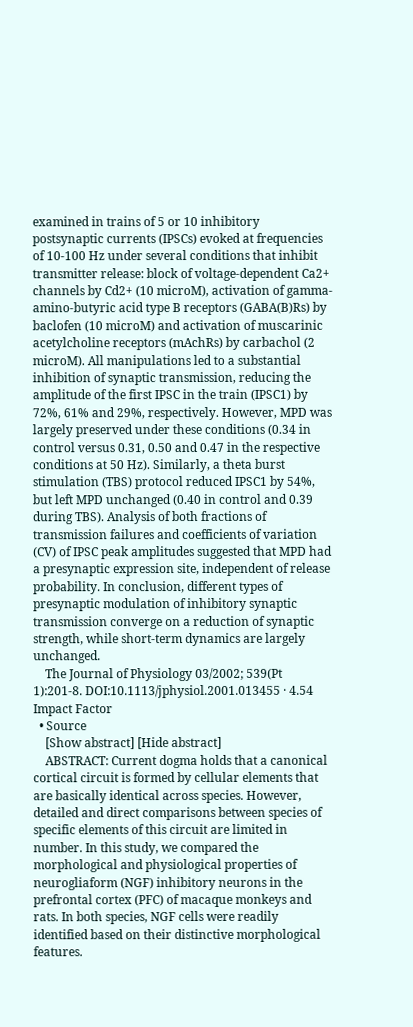examined in trains of 5 or 10 inhibitory postsynaptic currents (IPSCs) evoked at frequencies of 10-100 Hz under several conditions that inhibit transmitter release: block of voltage-dependent Ca2+ channels by Cd2+ (10 microM), activation of gamma-amino-butyric acid type B receptors (GABA(B)Rs) by baclofen (10 microM) and activation of muscarinic acetylcholine receptors (mAchRs) by carbachol (2 microM). All manipulations led to a substantial inhibition of synaptic transmission, reducing the amplitude of the first IPSC in the train (IPSC1) by 72%, 61% and 29%, respectively. However, MPD was largely preserved under these conditions (0.34 in control versus 0.31, 0.50 and 0.47 in the respective conditions at 50 Hz). Similarly, a theta burst stimulation (TBS) protocol reduced IPSC1 by 54%, but left MPD unchanged (0.40 in control and 0.39 during TBS). Analysis of both fractions of transmission failures and coefficients of variation (CV) of IPSC peak amplitudes suggested that MPD had a presynaptic expression site, independent of release probability. In conclusion, different types of presynaptic modulation of inhibitory synaptic transmission converge on a reduction of synaptic strength, while short-term dynamics are largely unchanged.
    The Journal of Physiology 03/2002; 539(Pt 1):201-8. DOI:10.1113/jphysiol.2001.013455 · 4.54 Impact Factor
  • Source
    [Show abstract] [Hide abstract]
    ABSTRACT: Current dogma holds that a canonical cortical circuit is formed by cellular elements that are basically identical across species. However, detailed and direct comparisons between species of specific elements of this circuit are limited in number. In this study, we compared the morphological and physiological properties of neurogliaform (NGF) inhibitory neurons in the prefrontal cortex (PFC) of macaque monkeys and rats. In both species, NGF cells were readily identified based on their distinctive morphological features.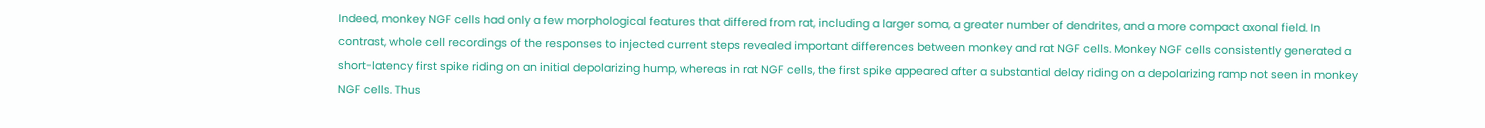Indeed, monkey NGF cells had only a few morphological features that differed from rat, including a larger soma, a greater number of dendrites, and a more compact axonal field. In contrast, whole cell recordings of the responses to injected current steps revealed important differences between monkey and rat NGF cells. Monkey NGF cells consistently generated a short-latency first spike riding on an initial depolarizing hump, whereas in rat NGF cells, the first spike appeared after a substantial delay riding on a depolarizing ramp not seen in monkey NGF cells. Thus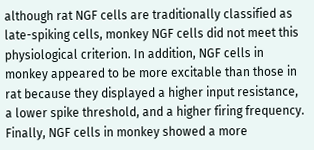although rat NGF cells are traditionally classified as late-spiking cells, monkey NGF cells did not meet this physiological criterion. In addition, NGF cells in monkey appeared to be more excitable than those in rat because they displayed a higher input resistance, a lower spike threshold, and a higher firing frequency. Finally, NGF cells in monkey showed a more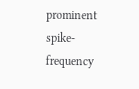prominent spike-frequency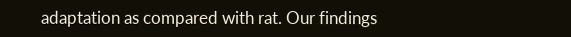adaptation as compared with rat. Our findings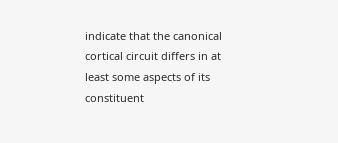indicate that the canonical cortical circuit differs in at least some aspects of its constituent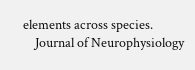elements across species.
    Journal of Neurophysiology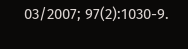03/2007; 97(2):1030-9.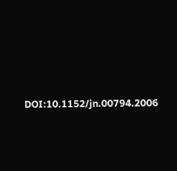DOI:10.1152/jn.00794.2006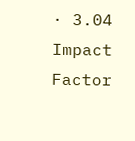· 3.04 Impact Factor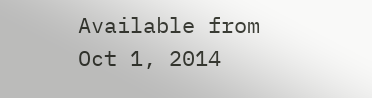Available from
Oct 1, 2014